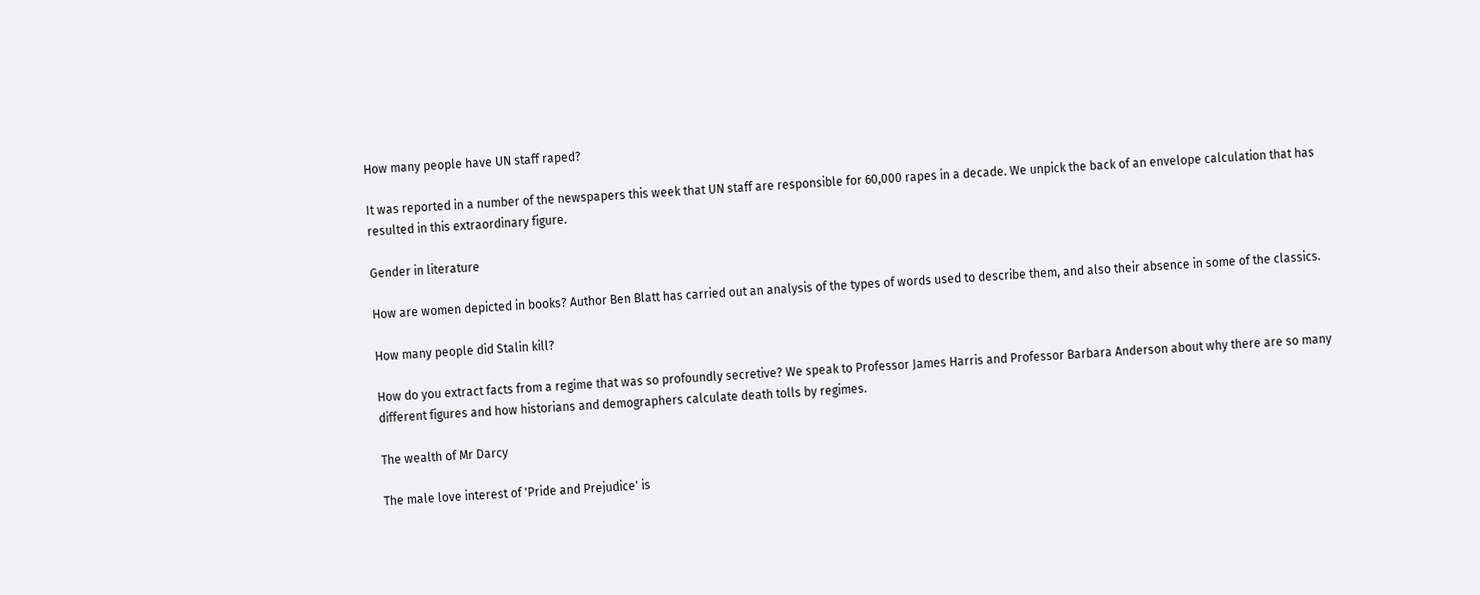How many people have UN staff raped?

It was reported in a number of the newspapers this week that UN staff are responsible for 60,000 rapes in a decade. We unpick the back of an envelope calculation that has resulted in this extraordinary figure.

Gender in literature

How are women depicted in books? Author Ben Blatt has carried out an analysis of the types of words used to describe them, and also their absence in some of the classics.

How many people did Stalin kill?

How do you extract facts from a regime that was so profoundly secretive? We speak to Professor James Harris and Professor Barbara Anderson about why there are so many different figures and how historians and demographers calculate death tolls by regimes.

The wealth of Mr Darcy

The male love interest of 'Pride and Prejudice' is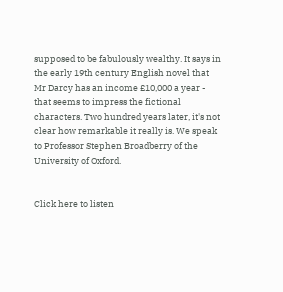supposed to be fabulously wealthy. It says in the early 19th century English novel that Mr Darcy has an income £10,000 a year - that seems to impress the fictional characters. Two hundred years later, it's not clear how remarkable it really is. We speak to Professor Stephen Broadberry of the University of Oxford.


Click here to listen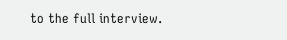to the full interview.